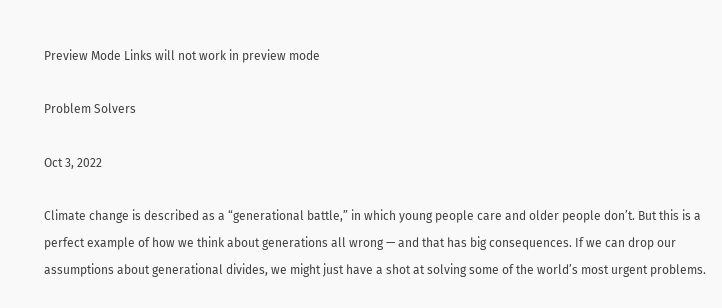Preview Mode Links will not work in preview mode

Problem Solvers

Oct 3, 2022

Climate change is described as a “generational battle,” in which young people care and older people don’t. But this is a perfect example of how we think about generations all wrong — and that has big consequences. If we can drop our assumptions about generational divides, we might just have a shot at solving some of the world’s most urgent problems.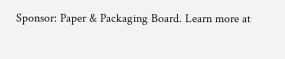Sponsor: Paper & Packaging Board. Learn more at